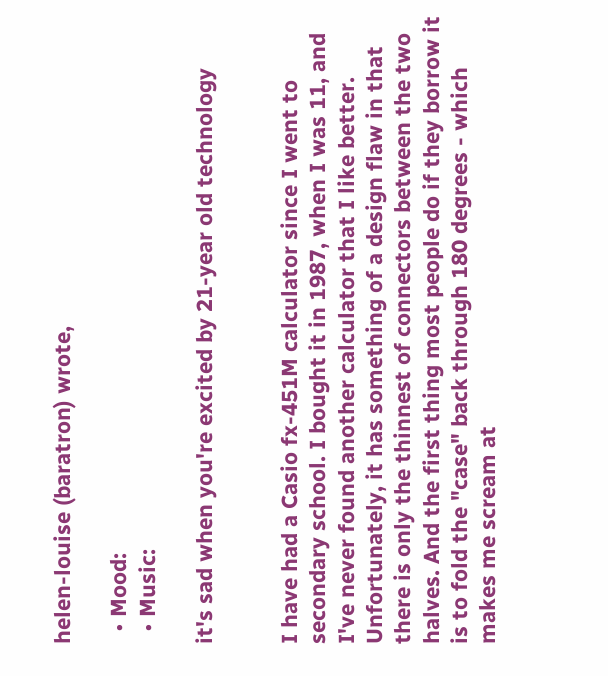helen-louise (baratron) wrote,

  • Mood:
  • Music:

it's sad when you're excited by 21-year old technology


I have had a Casio fx-451M calculator since I went to secondary school. I bought it in 1987, when I was 11, and I've never found another calculator that I like better. Unfortunately, it has something of a design flaw in that there is only the thinnest of connectors between the two halves. And the first thing most people do if they borrow it is to fold the "case" back through 180 degrees - which makes me scream at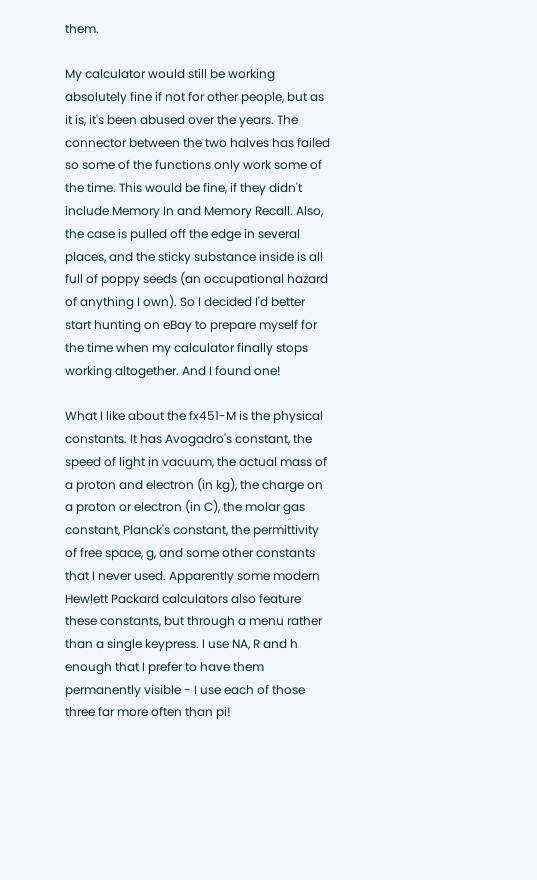them.

My calculator would still be working absolutely fine if not for other people, but as it is, it's been abused over the years. The connector between the two halves has failed so some of the functions only work some of the time. This would be fine, if they didn't include Memory In and Memory Recall. Also, the case is pulled off the edge in several places, and the sticky substance inside is all full of poppy seeds (an occupational hazard of anything I own). So I decided I'd better start hunting on eBay to prepare myself for the time when my calculator finally stops working altogether. And I found one!

What I like about the fx451-M is the physical constants. It has Avogadro's constant, the speed of light in vacuum, the actual mass of a proton and electron (in kg), the charge on a proton or electron (in C), the molar gas constant, Planck's constant, the permittivity of free space, g, and some other constants that I never used. Apparently some modern Hewlett Packard calculators also feature these constants, but through a menu rather than a single keypress. I use NA, R and h enough that I prefer to have them permanently visible - I use each of those three far more often than pi!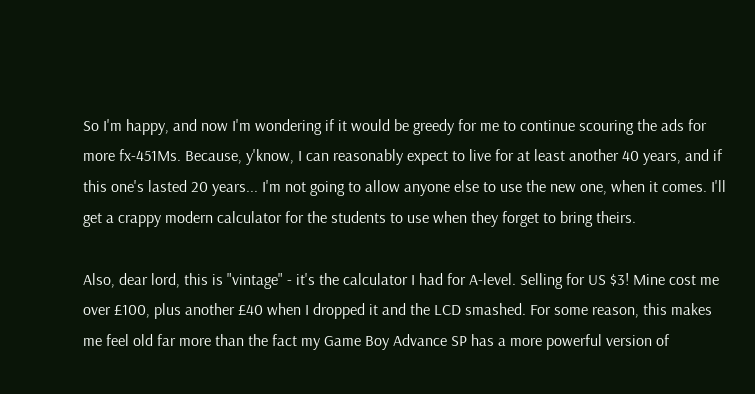So I'm happy, and now I'm wondering if it would be greedy for me to continue scouring the ads for more fx-451Ms. Because, y'know, I can reasonably expect to live for at least another 40 years, and if this one's lasted 20 years... I'm not going to allow anyone else to use the new one, when it comes. I'll get a crappy modern calculator for the students to use when they forget to bring theirs.

Also, dear lord, this is "vintage" - it's the calculator I had for A-level. Selling for US $3! Mine cost me over £100, plus another £40 when I dropped it and the LCD smashed. For some reason, this makes me feel old far more than the fact my Game Boy Advance SP has a more powerful version of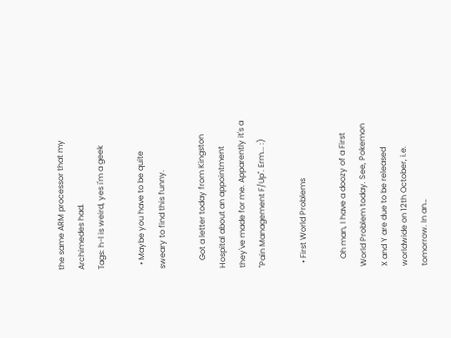the same ARM processor that my Archimedes had.
Tags: h-l is weird, yes i'm a geek

  • Maybe you have to be quite sweary to find this funny.

    Got a letter today from Kingston Hospital about an appointment they've made for me. Apparently it's a "Pain Management F/Up". Erm... :)

  • First World Problems

    Oh man, I have a doozy of a First World Problem today. See, Pokemon X and Y are due to be released worldwide on 12th October, i.e. tomorrow. In an…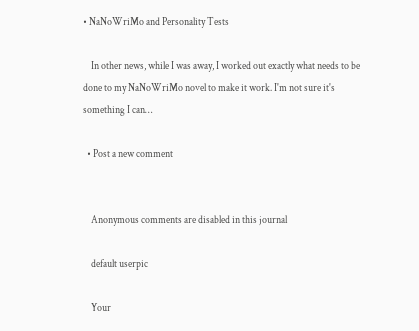• NaNoWriMo and Personality Tests

    In other news, while I was away, I worked out exactly what needs to be done to my NaNoWriMo novel to make it work. I'm not sure it's something I can…

  • Post a new comment


    Anonymous comments are disabled in this journal

    default userpic

    Your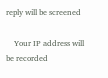reply will be screened

    Your IP address will be recorded